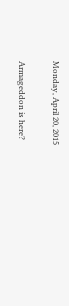Monday, April 20, 2015

Armageddon is here?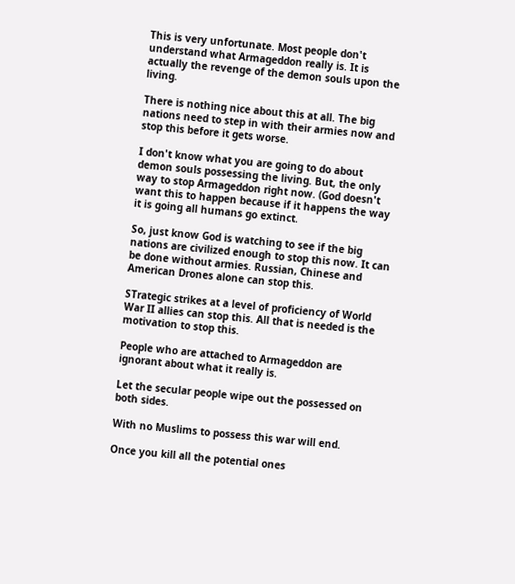This is very unfortunate. Most people don't understand what Armageddon really is. It is actually the revenge of the demon souls upon the living.

There is nothing nice about this at all. The big nations need to step in with their armies now and stop this before it gets worse.

I don't know what you are going to do about demon souls possessing the living. But, the only way to stop Armageddon right now. (God doesn't want this to happen because if it happens the way it is going all humans go extinct.

So, just know God is watching to see if the big nations are civilized enough to stop this now. It can be done without armies. Russian, Chinese and American Drones alone can stop this.

STrategic strikes at a level of proficiency of World War II allies can stop this. All that is needed is the motivation to stop this.

People who are attached to Armageddon are ignorant about what it really is.

Let the secular people wipe out the possessed on both sides.

With no Muslims to possess this war will end.

Once you kill all the potential ones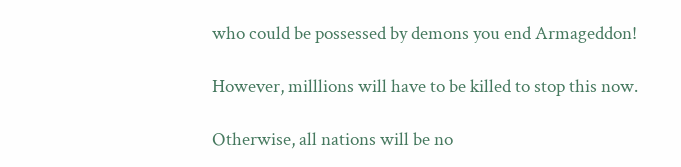who could be possessed by demons you end Armageddon!

However, milllions will have to be killed to stop this now.

Otherwise, all nations will be no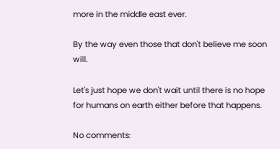more in the middle east ever.

By the way even those that don't believe me soon will.

Let's just hope we don't wait until there is no hope for humans on earth either before that happens.

No comments: